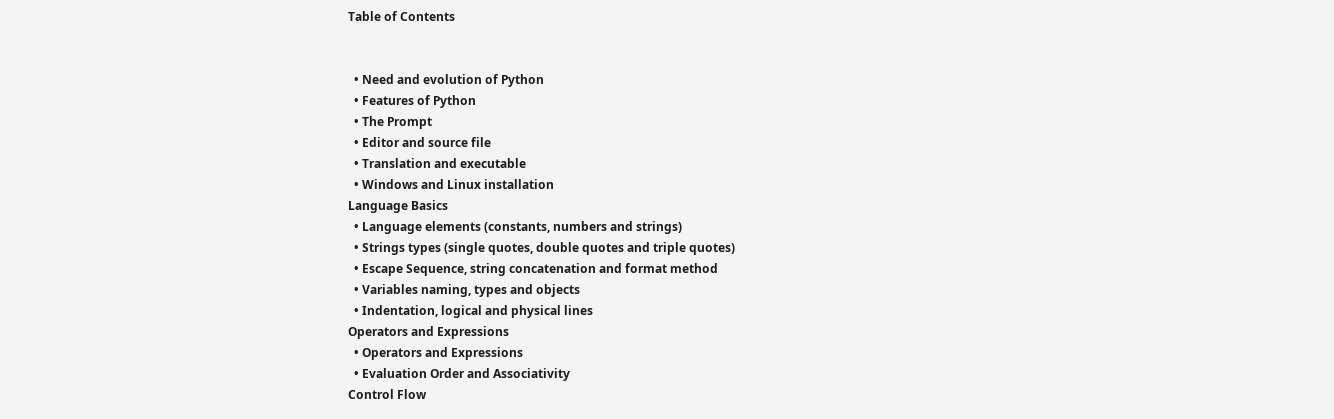Table of Contents


  • Need and evolution of Python
  • Features of Python
  • The Prompt
  • Editor and source file
  • Translation and executable
  • Windows and Linux installation
Language Basics
  • Language elements (constants, numbers and strings)
  • Strings types (single quotes, double quotes and triple quotes)
  • Escape Sequence, string concatenation and format method
  • Variables naming, types and objects
  • Indentation, logical and physical lines
Operators and Expressions
  • Operators and Expressions
  • Evaluation Order and Associativity
Control Flow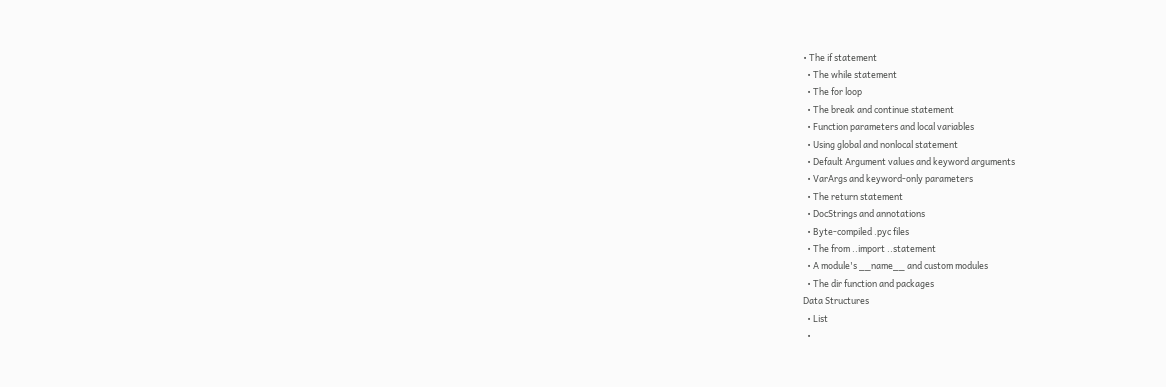• The if statement
  • The while statement
  • The for loop
  • The break and continue statement
  • Function parameters and local variables
  • Using global and nonlocal statement
  • Default Argument values and keyword arguments
  • VarArgs and keyword-only parameters
  • The return statement
  • DocStrings and annotations
  • Byte-compiled .pyc files
  • The from ..import ..statement
  • A module's __name__ and custom modules
  • The dir function and packages
Data Structures
  • List
  •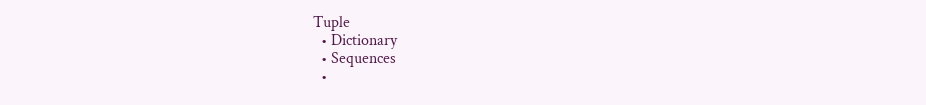Tuple
  • Dictionary
  • Sequences
  •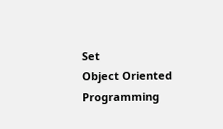Set
Object Oriented Programming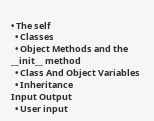• The self
  • Classes
  • Object Methods and the __init__ method
  • Class And Object Variables
  • Inheritance
Input Output
  • User input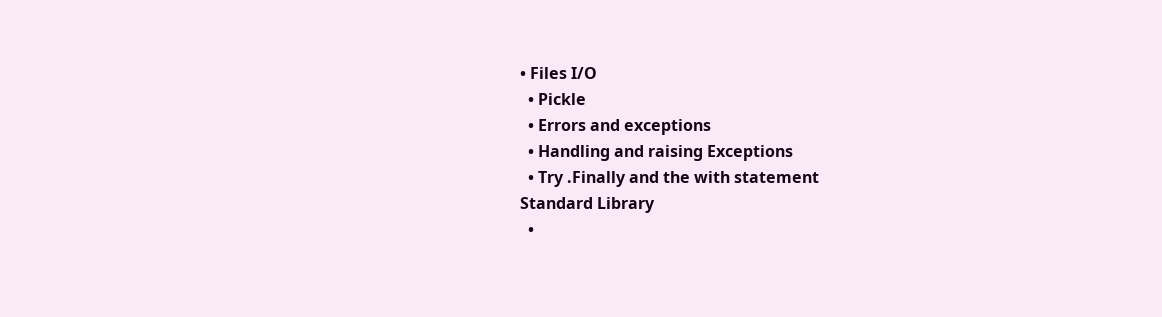• Files I/O
  • Pickle
  • Errors and exceptions
  • Handling and raising Exceptions
  • Try .Finally and the with statement
Standard Library
  •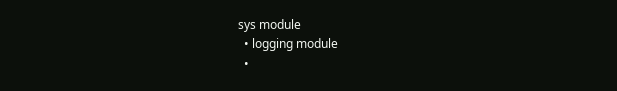sys module
  • logging module
  •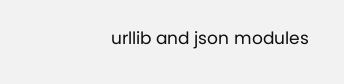urllib and json modules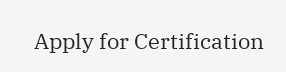Apply for Certification